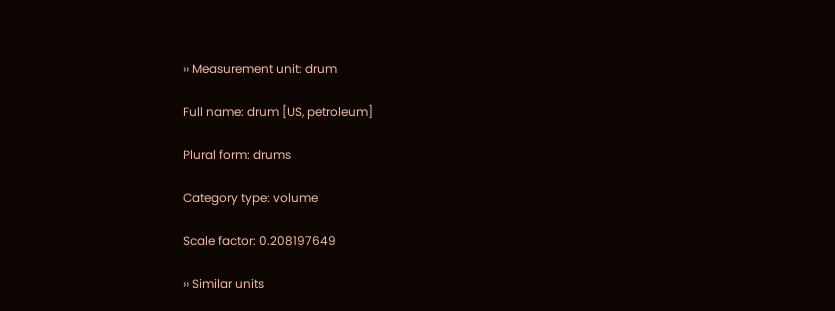›› Measurement unit: drum

Full name: drum [US, petroleum]

Plural form: drums

Category type: volume

Scale factor: 0.208197649

›› Similar units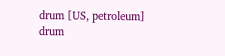drum [US, petroleum]
drum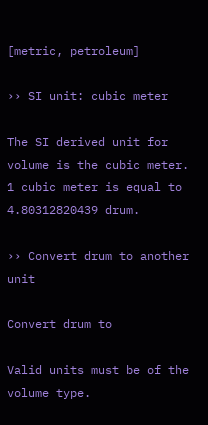[metric, petroleum]

›› SI unit: cubic meter

The SI derived unit for volume is the cubic meter.
1 cubic meter is equal to 4.80312820439 drum.

›› Convert drum to another unit

Convert drum to

Valid units must be of the volume type.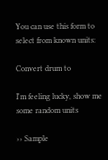You can use this form to select from known units:

Convert drum to

I'm feeling lucky, show me some random units

›› Sample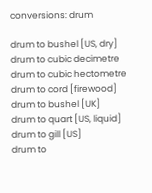conversions: drum

drum to bushel [US, dry]
drum to cubic decimetre
drum to cubic hectometre
drum to cord [firewood]
drum to bushel [UK]
drum to quart [US, liquid]
drum to gill [US]
drum to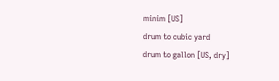minim [US]
drum to cubic yard
drum to gallon [US, dry]